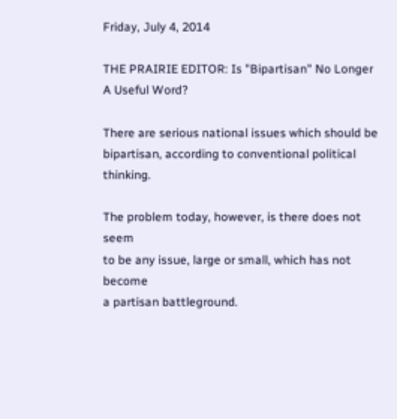Friday, July 4, 2014

THE PRAIRIE EDITOR: Is "Bipartisan" No Longer A Useful Word?

There are serious national issues which should be
bipartisan, according to conventional political thinking.

The problem today, however, is there does not seem
to be any issue, large or small, which has not become
a partisan battleground.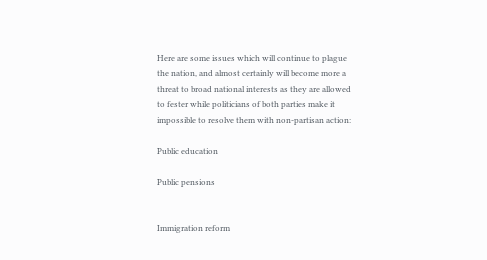Here are some issues which will continue to plague
the nation, and almost certainly will become more a
threat to broad national interests as they are allowed
to fester while politicians of both parties make it
impossible to resolve them with non-partisan action:

Public education

Public pensions


Immigration reform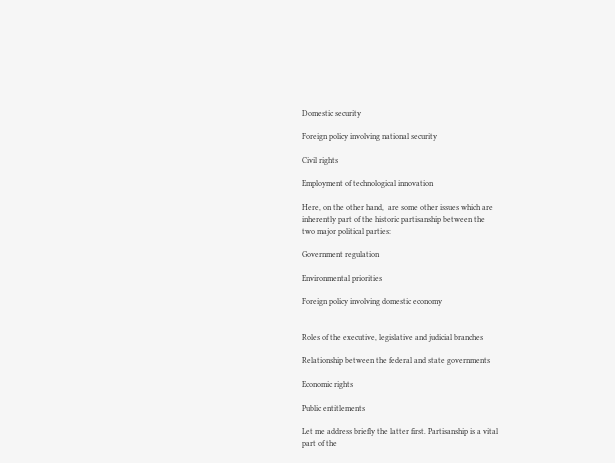Domestic security

Foreign policy involving national security

Civil rights

Employment of technological innovation

Here, on the other hand,  are some other issues which are
inherently part of the historic partisanship between the
two major political parties:

Government regulation

Environmental priorities

Foreign policy involving domestic economy


Roles of the executive, legislative and judicial branches

Relationship between the federal and state governments

Economic rights

Public entitlements

Let me address briefly the latter first. Partisanship is a vital
part of the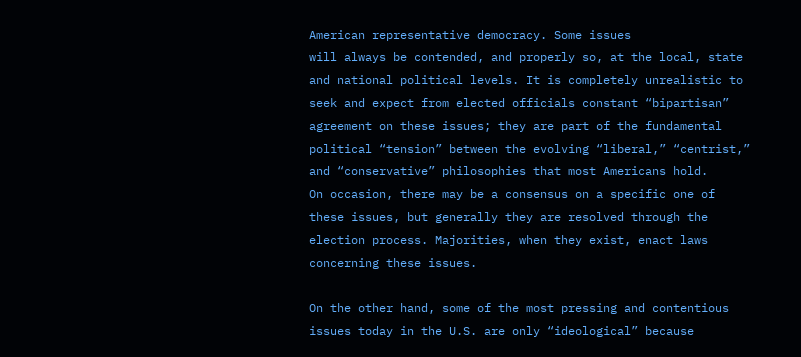American representative democracy. Some issues
will always be contended, and properly so, at the local, state
and national political levels. It is completely unrealistic to
seek and expect from elected officials constant “bipartisan”
agreement on these issues; they are part of the fundamental
political “tension” between the evolving “liberal,” “centrist,”
and “conservative” philosophies that most Americans hold.
On occasion, there may be a consensus on a specific one of
these issues, but generally they are resolved through the
election process. Majorities, when they exist, enact laws
concerning these issues.

On the other hand, some of the most pressing and contentious
issues today in the U.S. are only “ideological” because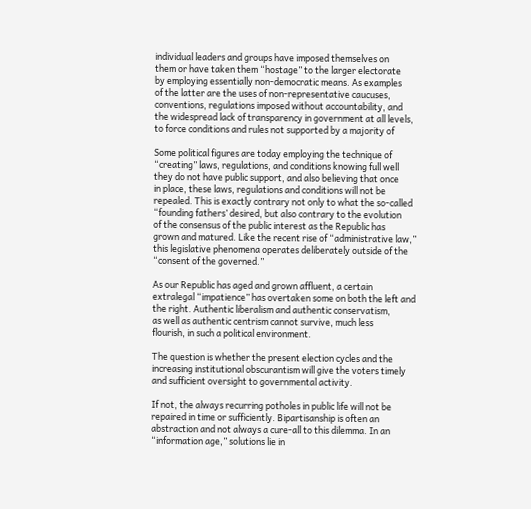individual leaders and groups have imposed themselves on
them or have taken them “hostage” to the larger electorate
by employing essentially non-democratic means. As examples
of the latter are the uses of non-representative caucuses,
conventions, regulations imposed without accountability, and
the widespread lack of transparency in government at all levels,
to force conditions and rules not supported by a majority of

Some political figures are today employing the technique of
“creating” laws, regulations, and conditions knowing full well
they do not have public support, and also believing that once
in place, these laws, regulations and conditions will not be
repealed. This is exactly contrary not only to what the so-called
“founding fathers’ desired, but also contrary to the evolution
of the consensus of the public interest as the Republic has
grown and matured. Like the recent rise of “administrative law,”
this legislative phenomena operates deliberately outside of the
“consent of the governed.”

As our Republic has aged and grown affluent, a certain
extralegal “impatience” has overtaken some on both the left and
the right. Authentic liberalism and authentic conservatism,
as well as authentic centrism cannot survive, much less
flourish, in such a political environment.

The question is whether the present election cycles and the
increasing institutional obscurantism will give the voters timely
and sufficient oversight to governmental activity.

If not, the always recurring potholes in public life will not be
repaired in time or sufficiently. Bipartisanship is often an
abstraction and not always a cure-all to this dilemma. In an
“information age,” solutions lie in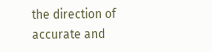the direction of accurate and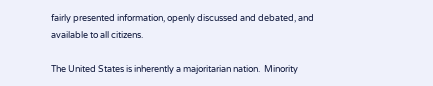fairly presented information, openly discussed and debated, and
available to all citizens.

The United States is inherently a majoritarian nation.  Minority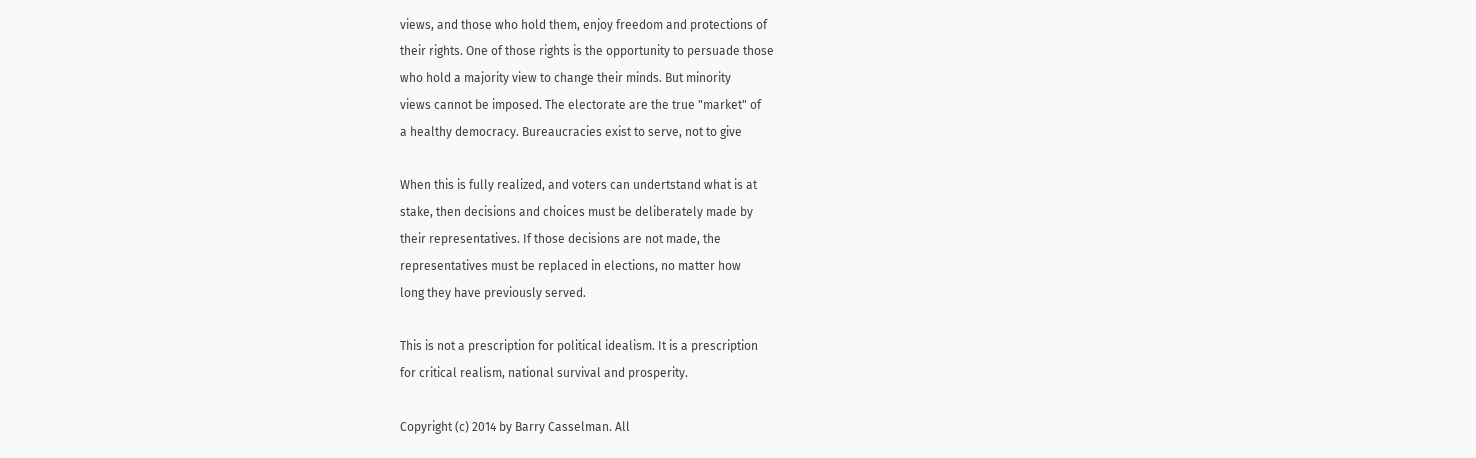views, and those who hold them, enjoy freedom and protections of
their rights. One of those rights is the opportunity to persuade those
who hold a majority view to change their minds. But minority
views cannot be imposed. The electorate are the true "market" of
a healthy democracy. Bureaucracies exist to serve, not to give

When this is fully realized, and voters can undertstand what is at
stake, then decisions and choices must be deliberately made by
their representatives. If those decisions are not made, the
representatives must be replaced in elections, no matter how
long they have previously served.

This is not a prescription for political idealism. It is a prescription
for critical realism, national survival and prosperity.

Copyright (c) 2014 by Barry Casselman. All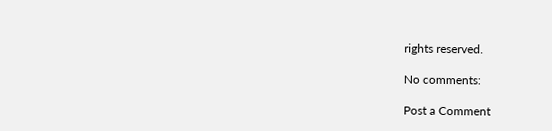rights reserved.

No comments:

Post a Comment